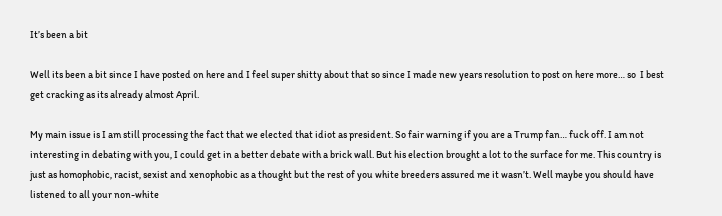It’s been a bit

Well its been a bit since I have posted on here and I feel super shitty about that so since I made new years resolution to post on here more… so  I best get cracking as its already almost April.

My main issue is I am still processing the fact that we elected that idiot as president. So fair warning if you are a Trump fan… fuck off. I am not interesting in debating with you, I could get in a better debate with a brick wall. But his election brought a lot to the surface for me. This country is just as homophobic, racist, sexist and xenophobic as a thought but the rest of you white breeders assured me it wasn’t. Well maybe you should have listened to all your non-white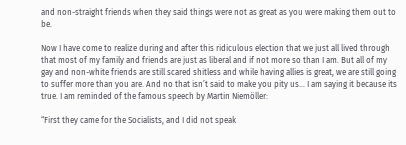and non-straight friends when they said things were not as great as you were making them out to be.

Now I have come to realize during and after this ridiculous election that we just all lived through that most of my family and friends are just as liberal and if not more so than I am. But all of my gay and non-white friends are still scared shitless and while having allies is great, we are still going to suffer more than you are. And no that isn’t said to make you pity us… I am saying it because its true. I am reminded of the famous speech by Martin Niemöller:

“First they came for the Socialists, and I did not speak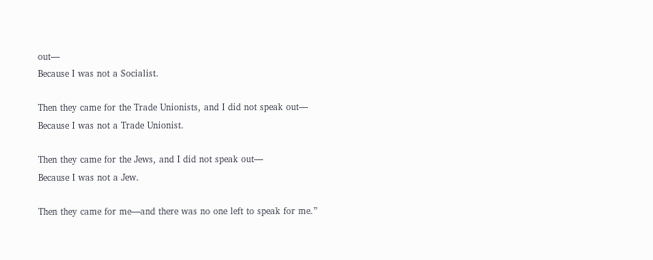out—
Because I was not a Socialist.

Then they came for the Trade Unionists, and I did not speak out—
Because I was not a Trade Unionist.

Then they came for the Jews, and I did not speak out—
Because I was not a Jew.

Then they came for me—and there was no one left to speak for me.”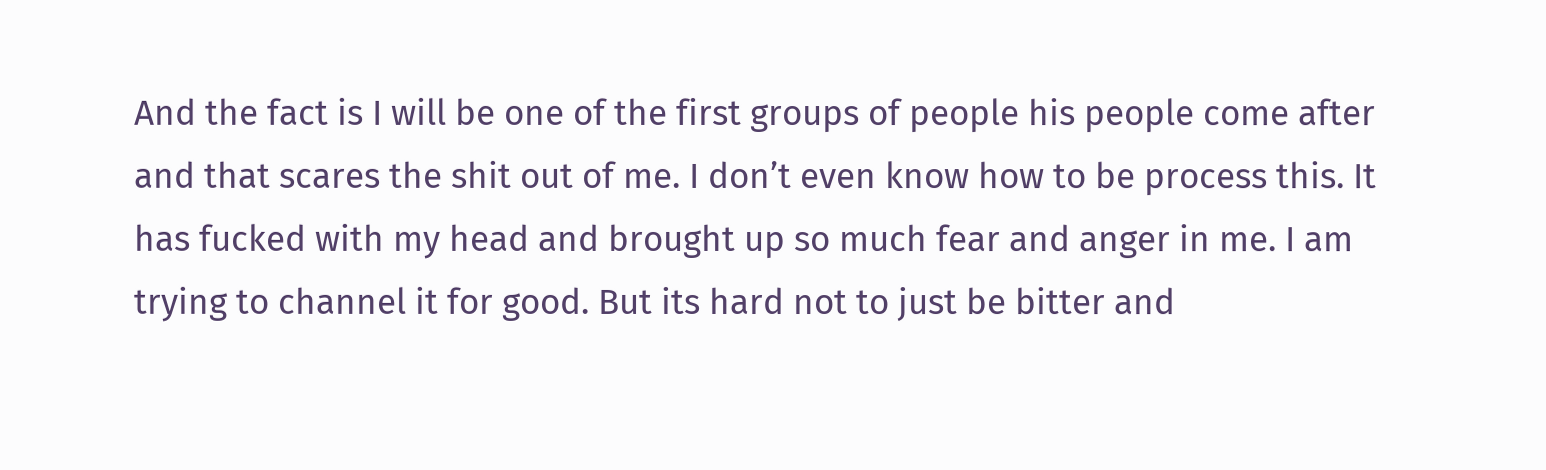And the fact is I will be one of the first groups of people his people come after and that scares the shit out of me. I don’t even know how to be process this. It has fucked with my head and brought up so much fear and anger in me. I am trying to channel it for good. But its hard not to just be bitter and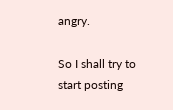angry.

So I shall try to start posting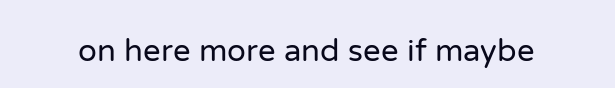on here more and see if maybe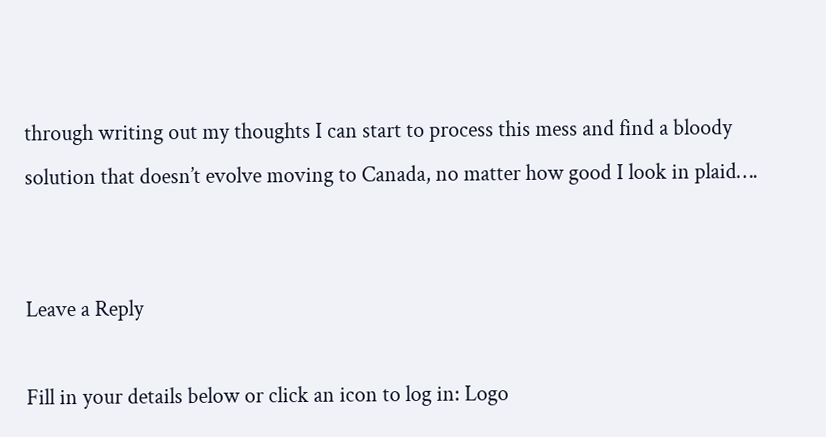through writing out my thoughts I can start to process this mess and find a bloody solution that doesn’t evolve moving to Canada, no matter how good I look in plaid….


Leave a Reply

Fill in your details below or click an icon to log in: Logo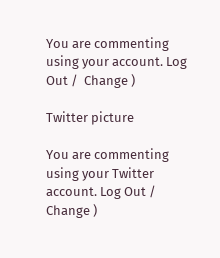You are commenting using your account. Log Out /  Change )

Twitter picture

You are commenting using your Twitter account. Log Out /  Change )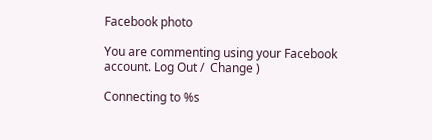Facebook photo

You are commenting using your Facebook account. Log Out /  Change )

Connecting to %s